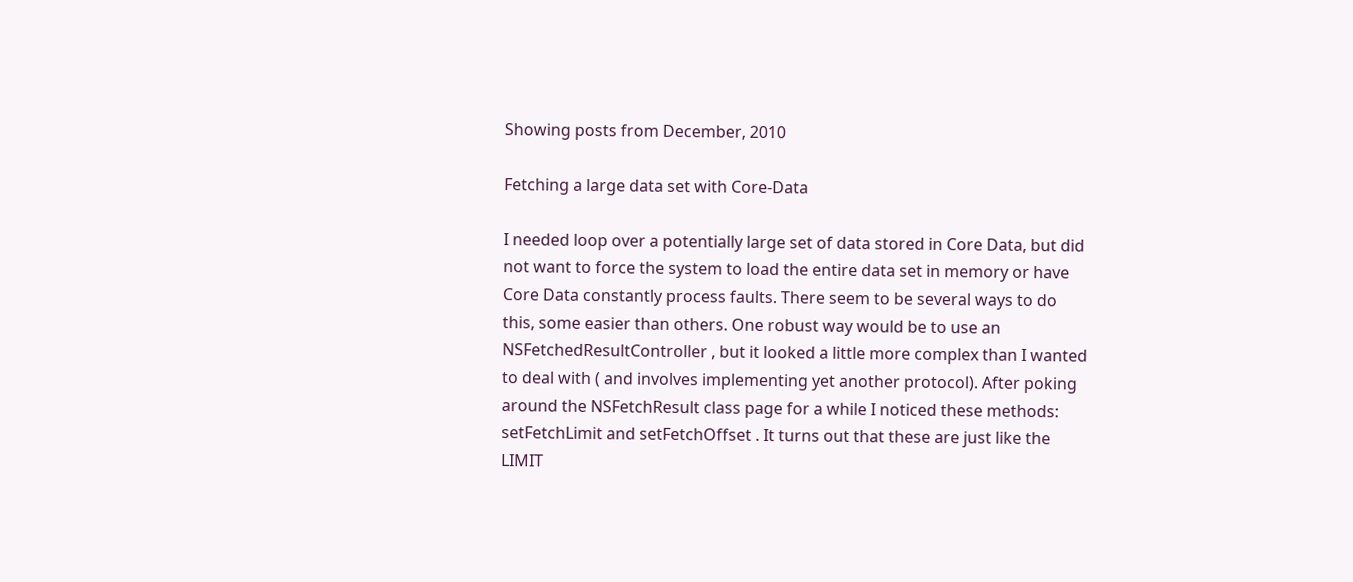Showing posts from December, 2010

Fetching a large data set with Core-Data

I needed loop over a potentially large set of data stored in Core Data, but did not want to force the system to load the entire data set in memory or have Core Data constantly process faults. There seem to be several ways to do this, some easier than others. One robust way would be to use an NSFetchedResultController , but it looked a little more complex than I wanted to deal with ( and involves implementing yet another protocol). After poking around the NSFetchResult class page for a while I noticed these methods: setFetchLimit and setFetchOffset . It turns out that these are just like the LIMIT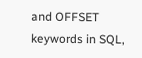and OFFSET keywords in SQL,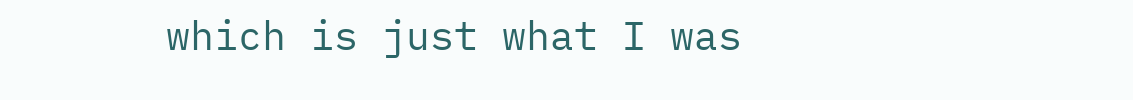which is just what I was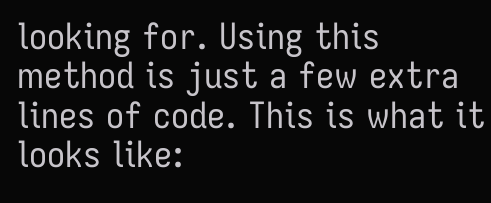looking for. Using this method is just a few extra lines of code. This is what it looks like: